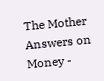The Mother Answers on Money -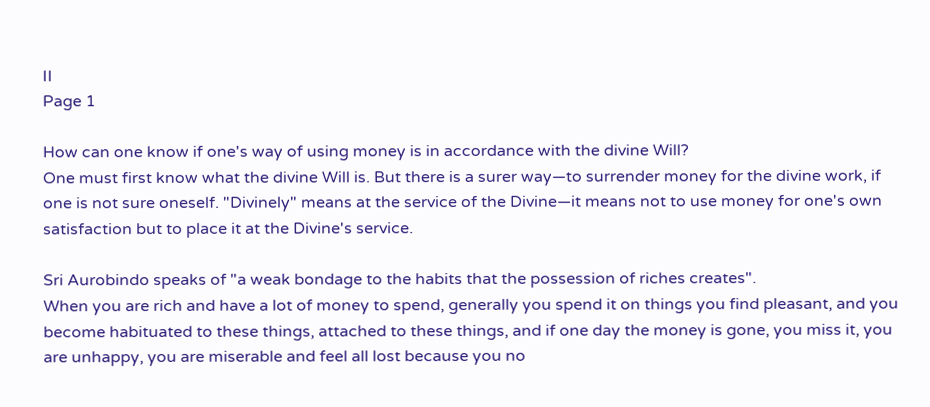II
Page 1

How can one know if one's way of using money is in accordance with the divine Will?
One must first know what the divine Will is. But there is a surer way—to surrender money for the divine work, if one is not sure oneself. "Divinely" means at the service of the Divine—it means not to use money for one's own satisfaction but to place it at the Divine's service.

Sri Aurobindo speaks of "a weak bondage to the habits that the possession of riches creates".
When you are rich and have a lot of money to spend, generally you spend it on things you find pleasant, and you become habituated to these things, attached to these things, and if one day the money is gone, you miss it, you are unhappy, you are miserable and feel all lost because you no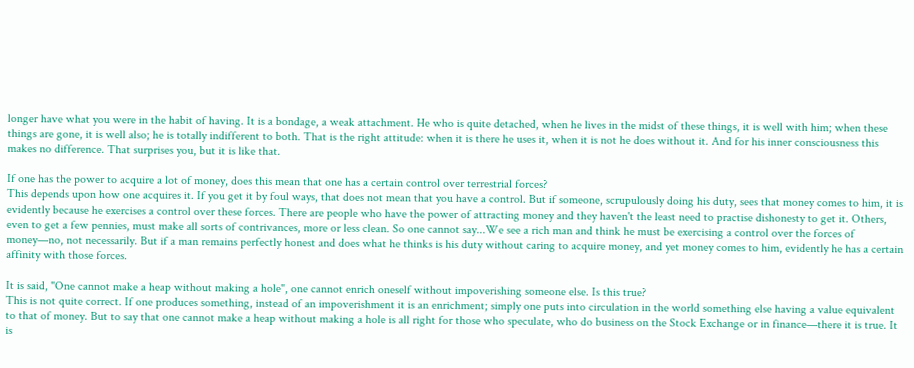longer have what you were in the habit of having. It is a bondage, a weak attachment. He who is quite detached, when he lives in the midst of these things, it is well with him; when these things are gone, it is well also; he is totally indifferent to both. That is the right attitude: when it is there he uses it, when it is not he does without it. And for his inner consciousness this makes no difference. That surprises you, but it is like that.

If one has the power to acquire a lot of money, does this mean that one has a certain control over terrestrial forces?
This depends upon how one acquires it. If you get it by foul ways, that does not mean that you have a control. But if someone, scrupulously doing his duty, sees that money comes to him, it is evidently because he exercises a control over these forces. There are people who have the power of attracting money and they haven't the least need to practise dishonesty to get it. Others, even to get a few pennies, must make all sorts of contrivances, more or less clean. So one cannot say...We see a rich man and think he must be exercising a control over the forces of money—no, not necessarily. But if a man remains perfectly honest and does what he thinks is his duty without caring to acquire money, and yet money comes to him, evidently he has a certain affinity with those forces.

It is said, "One cannot make a heap without making a hole", one cannot enrich oneself without impoverishing someone else. Is this true?
This is not quite correct. If one produces something, instead of an impoverishment it is an enrichment; simply one puts into circulation in the world something else having a value equivalent to that of money. But to say that one cannot make a heap without making a hole is all right for those who speculate, who do business on the Stock Exchange or in finance—there it is true. It is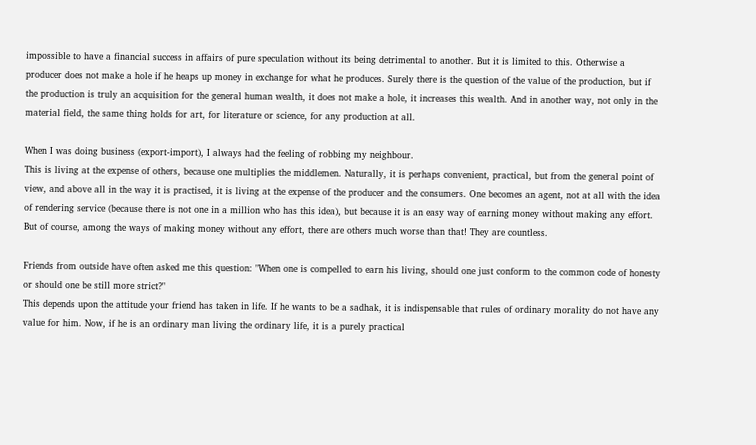impossible to have a financial success in affairs of pure speculation without its being detrimental to another. But it is limited to this. Otherwise a producer does not make a hole if he heaps up money in exchange for what he produces. Surely there is the question of the value of the production, but if the production is truly an acquisition for the general human wealth, it does not make a hole, it increases this wealth. And in another way, not only in the material field, the same thing holds for art, for literature or science, for any production at all.

When I was doing business (export-import), I always had the feeling of robbing my neighbour.
This is living at the expense of others, because one multiplies the middlemen. Naturally, it is perhaps convenient, practical, but from the general point of view, and above all in the way it is practised, it is living at the expense of the producer and the consumers. One becomes an agent, not at all with the idea of rendering service (because there is not one in a million who has this idea), but because it is an easy way of earning money without making any effort. But of course, among the ways of making money without any effort, there are others much worse than that! They are countless.

Friends from outside have often asked me this question: "When one is compelled to earn his living, should one just conform to the common code of honesty or should one be still more strict?"
This depends upon the attitude your friend has taken in life. If he wants to be a sadhak, it is indispensable that rules of ordinary morality do not have any value for him. Now, if he is an ordinary man living the ordinary life, it is a purely practical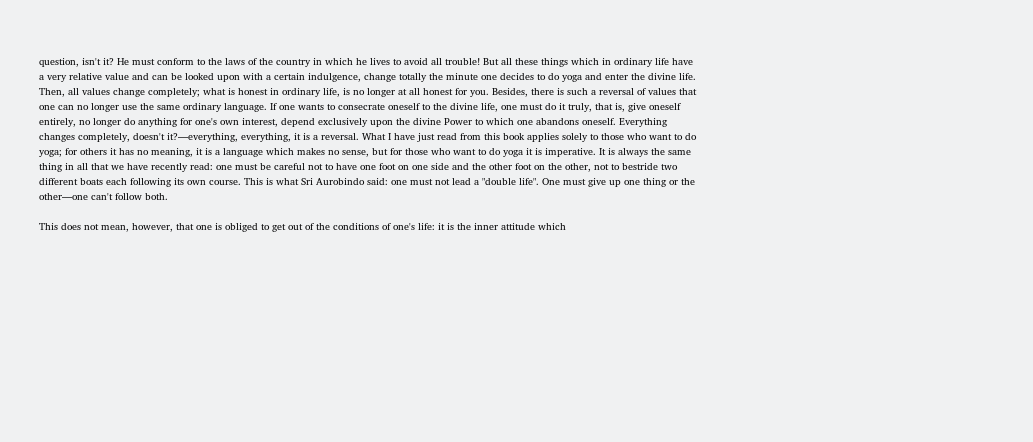question, isn't it? He must conform to the laws of the country in which he lives to avoid all trouble! But all these things which in ordinary life have a very relative value and can be looked upon with a certain indulgence, change totally the minute one decides to do yoga and enter the divine life. Then, all values change completely; what is honest in ordinary life, is no longer at all honest for you. Besides, there is such a reversal of values that one can no longer use the same ordinary language. If one wants to consecrate oneself to the divine life, one must do it truly, that is, give oneself entirely, no longer do anything for one's own interest, depend exclusively upon the divine Power to which one abandons oneself. Everything changes completely, doesn't it?—everything, everything, it is a reversal. What I have just read from this book applies solely to those who want to do yoga; for others it has no meaning, it is a language which makes no sense, but for those who want to do yoga it is imperative. It is always the same thing in all that we have recently read: one must be careful not to have one foot on one side and the other foot on the other, not to bestride two different boats each following its own course. This is what Sri Aurobindo said: one must not lead a "double life". One must give up one thing or the other—one can't follow both.

This does not mean, however, that one is obliged to get out of the conditions of one's life: it is the inner attitude which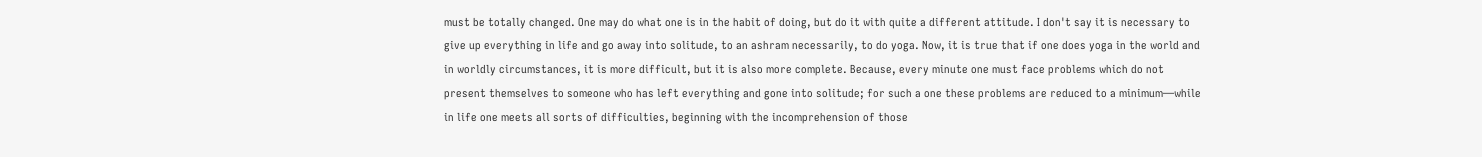must be totally changed. One may do what one is in the habit of doing, but do it with quite a different attitude. I don't say it is necessary to give up everything in life and go away into solitude, to an ashram necessarily, to do yoga. Now, it is true that if one does yoga in the world and in worldly circumstances, it is more difficult, but it is also more complete. Because, every minute one must face problems which do not present themselves to someone who has left everything and gone into solitude; for such a one these problems are reduced to a minimum—while in life one meets all sorts of difficulties, beginning with the incomprehension of those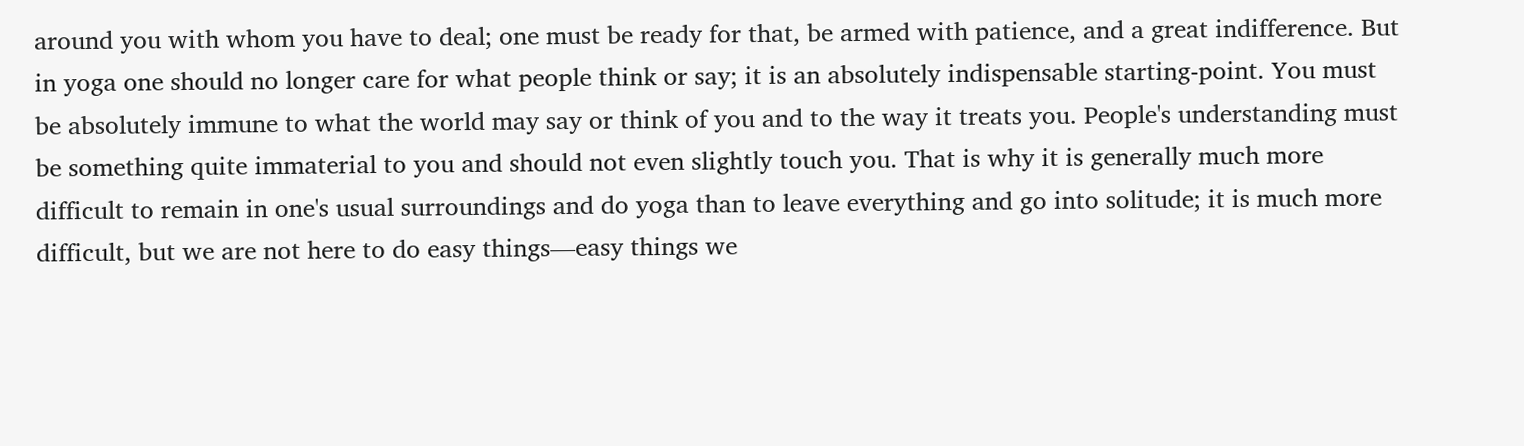around you with whom you have to deal; one must be ready for that, be armed with patience, and a great indifference. But in yoga one should no longer care for what people think or say; it is an absolutely indispensable starting-point. You must be absolutely immune to what the world may say or think of you and to the way it treats you. People's understanding must be something quite immaterial to you and should not even slightly touch you. That is why it is generally much more difficult to remain in one's usual surroundings and do yoga than to leave everything and go into solitude; it is much more difficult, but we are not here to do easy things—easy things we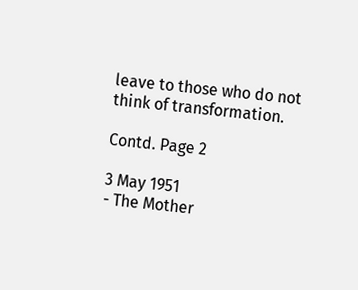leave to those who do not think of transformation.

Contd. Page 2

3 May 1951
- The Mother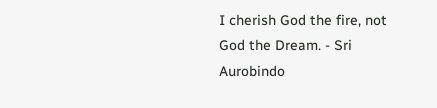I cherish God the fire, not God the Dream. - Sri Aurobindo